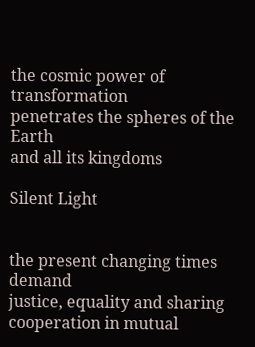the cosmic power of transformation
penetrates the spheres of the Earth
and all its kingdoms

Silent Light


the present changing times demand
justice, equality and sharing
cooperation in mutual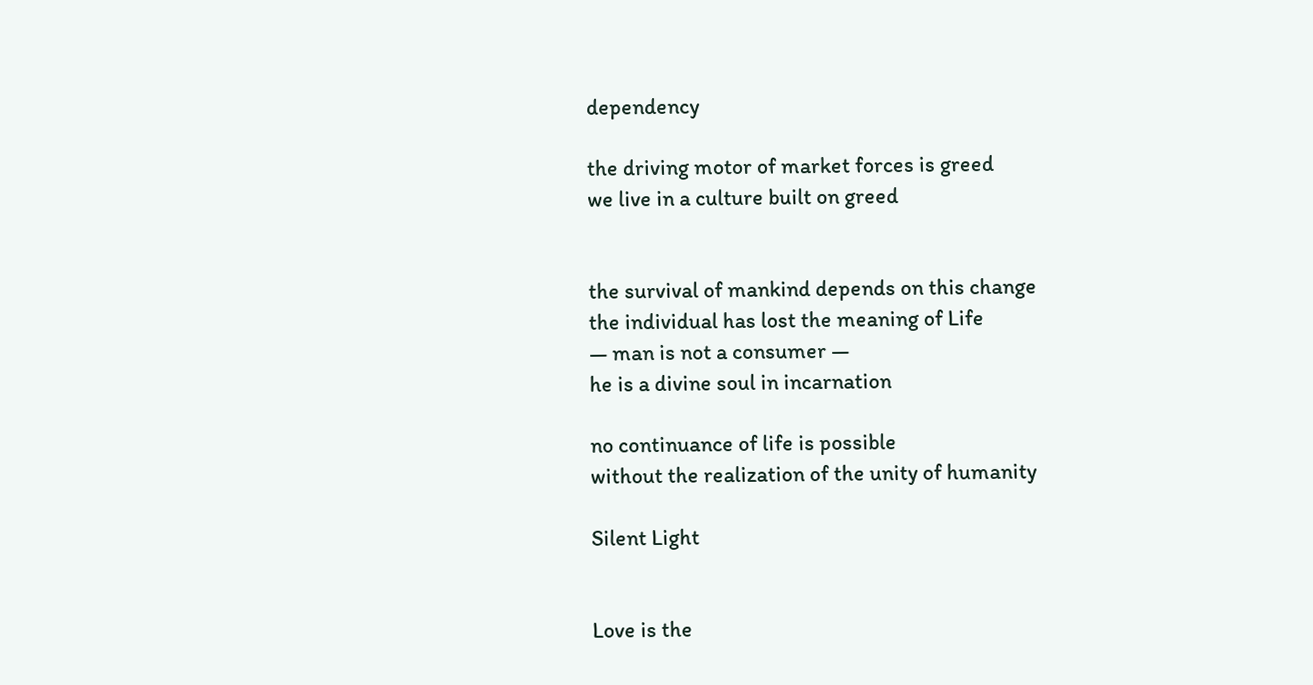dependency

the driving motor of market forces is greed
we live in a culture built on greed


the survival of mankind depends on this change
the individual has lost the meaning of Life
— man is not a consumer —
he is a divine soul in incarnation

no continuance of life is possible
without the realization of the unity of humanity

Silent Light


Love is the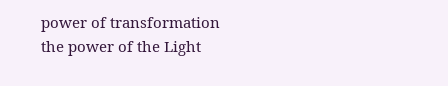power of transformation
the power of the Light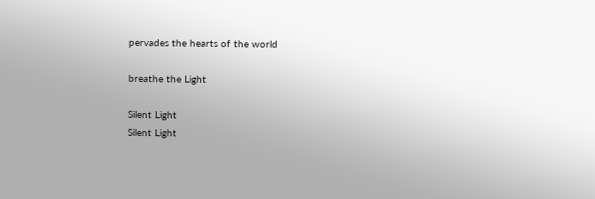pervades the hearts of the world

breathe the Light

Silent Light
Silent Light